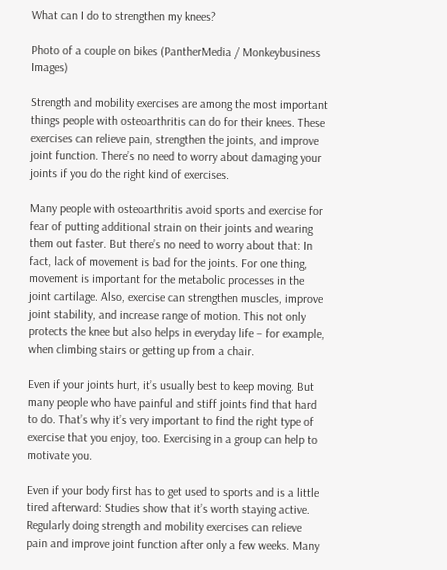What can I do to strengthen my knees?

Photo of a couple on bikes (PantherMedia / Monkeybusiness Images)

Strength and mobility exercises are among the most important things people with osteoarthritis can do for their knees. These exercises can relieve pain, strengthen the joints, and improve joint function. There’s no need to worry about damaging your joints if you do the right kind of exercises.

Many people with osteoarthritis avoid sports and exercise for fear of putting additional strain on their joints and wearing them out faster. But there’s no need to worry about that: In fact, lack of movement is bad for the joints. For one thing, movement is important for the metabolic processes in the joint cartilage. Also, exercise can strengthen muscles, improve joint stability, and increase range of motion. This not only protects the knee but also helps in everyday life – for example, when climbing stairs or getting up from a chair.

Even if your joints hurt, it’s usually best to keep moving. But many people who have painful and stiff joints find that hard to do. That’s why it’s very important to find the right type of exercise that you enjoy, too. Exercising in a group can help to motivate you.

Even if your body first has to get used to sports and is a little tired afterward: Studies show that it’s worth staying active. Regularly doing strength and mobility exercises can relieve pain and improve joint function after only a few weeks. Many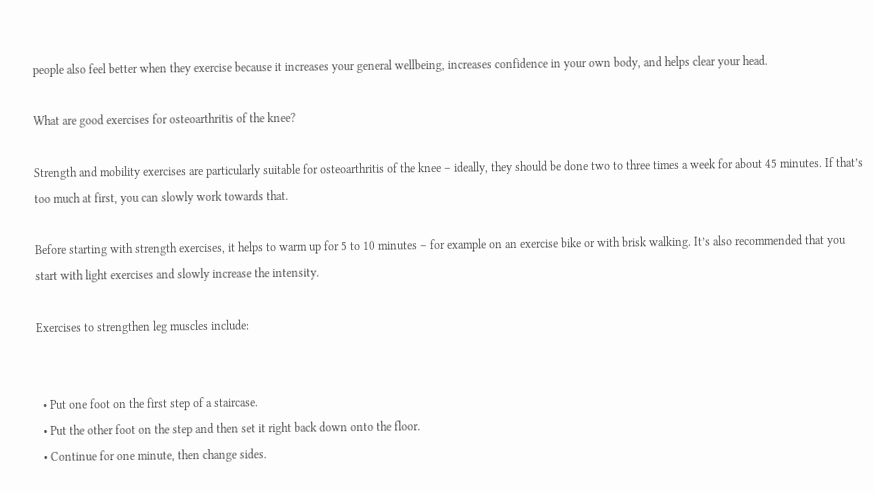people also feel better when they exercise because it increases your general wellbeing, increases confidence in your own body, and helps clear your head.

What are good exercises for osteoarthritis of the knee?

Strength and mobility exercises are particularly suitable for osteoarthritis of the knee – ideally, they should be done two to three times a week for about 45 minutes. If that’s too much at first, you can slowly work towards that.

Before starting with strength exercises, it helps to warm up for 5 to 10 minutes – for example on an exercise bike or with brisk walking. It’s also recommended that you start with light exercises and slowly increase the intensity.

Exercises to strengthen leg muscles include:


  • Put one foot on the first step of a staircase.
  • Put the other foot on the step and then set it right back down onto the floor.
  • Continue for one minute, then change sides.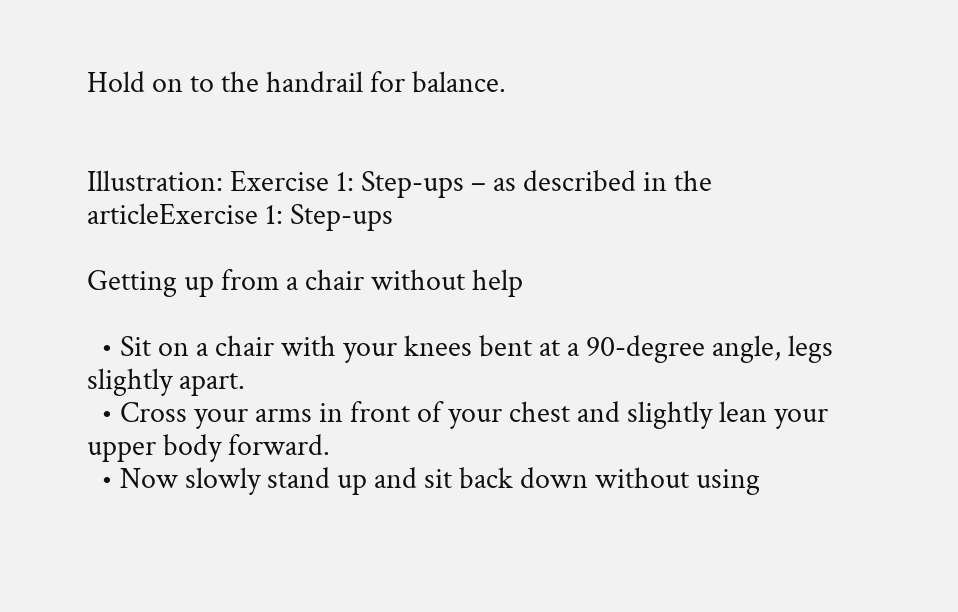Hold on to the handrail for balance.


Illustration: Exercise 1: Step-ups – as described in the articleExercise 1: Step-ups

Getting up from a chair without help

  • Sit on a chair with your knees bent at a 90-degree angle, legs slightly apart.
  • Cross your arms in front of your chest and slightly lean your upper body forward.
  • Now slowly stand up and sit back down without using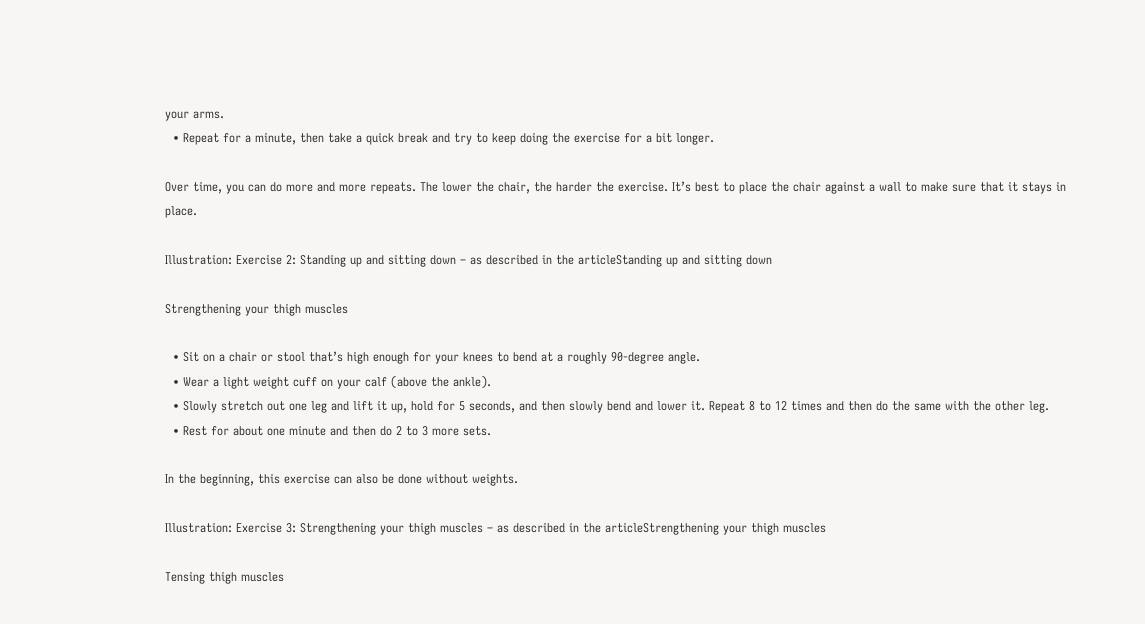your arms.
  • Repeat for a minute, then take a quick break and try to keep doing the exercise for a bit longer.

Over time, you can do more and more repeats. The lower the chair, the harder the exercise. It’s best to place the chair against a wall to make sure that it stays in place.

Illustration: Exercise 2: Standing up and sitting down – as described in the articleStanding up and sitting down

Strengthening your thigh muscles

  • Sit on a chair or stool that’s high enough for your knees to bend at a roughly 90-degree angle.
  • Wear a light weight cuff on your calf (above the ankle).
  • Slowly stretch out one leg and lift it up, hold for 5 seconds, and then slowly bend and lower it. Repeat 8 to 12 times and then do the same with the other leg.
  • Rest for about one minute and then do 2 to 3 more sets.

In the beginning, this exercise can also be done without weights.

Illustration: Exercise 3: Strengthening your thigh muscles – as described in the articleStrengthening your thigh muscles

Tensing thigh muscles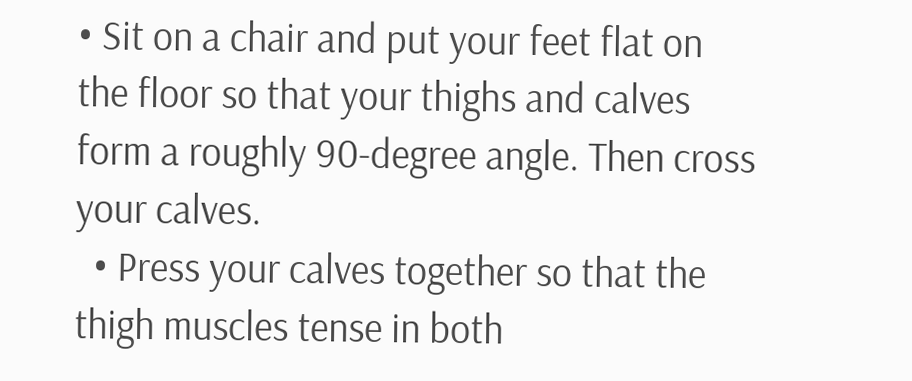• Sit on a chair and put your feet flat on the floor so that your thighs and calves form a roughly 90-degree angle. Then cross your calves.
  • Press your calves together so that the thigh muscles tense in both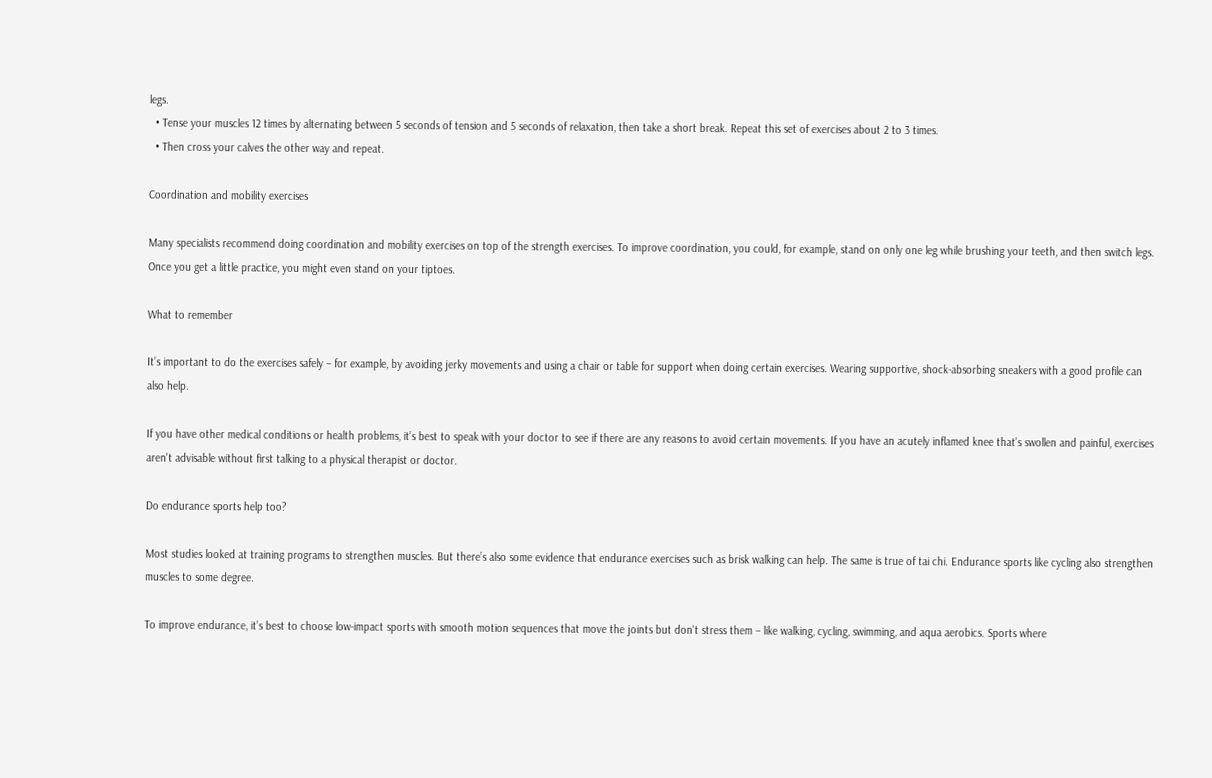legs.
  • Tense your muscles 12 times by alternating between 5 seconds of tension and 5 seconds of relaxation, then take a short break. Repeat this set of exercises about 2 to 3 times.
  • Then cross your calves the other way and repeat.

Coordination and mobility exercises

Many specialists recommend doing coordination and mobility exercises on top of the strength exercises. To improve coordination, you could, for example, stand on only one leg while brushing your teeth, and then switch legs. Once you get a little practice, you might even stand on your tiptoes.

What to remember

It’s important to do the exercises safely – for example, by avoiding jerky movements and using a chair or table for support when doing certain exercises. Wearing supportive, shock-absorbing sneakers with a good profile can also help.

If you have other medical conditions or health problems, it’s best to speak with your doctor to see if there are any reasons to avoid certain movements. If you have an acutely inflamed knee that’s swollen and painful, exercises aren't advisable without first talking to a physical therapist or doctor.

Do endurance sports help too?

Most studies looked at training programs to strengthen muscles. But there’s also some evidence that endurance exercises such as brisk walking can help. The same is true of tai chi. Endurance sports like cycling also strengthen muscles to some degree.

To improve endurance, it’s best to choose low-impact sports with smooth motion sequences that move the joints but don't stress them – like walking, cycling, swimming, and aqua aerobics. Sports where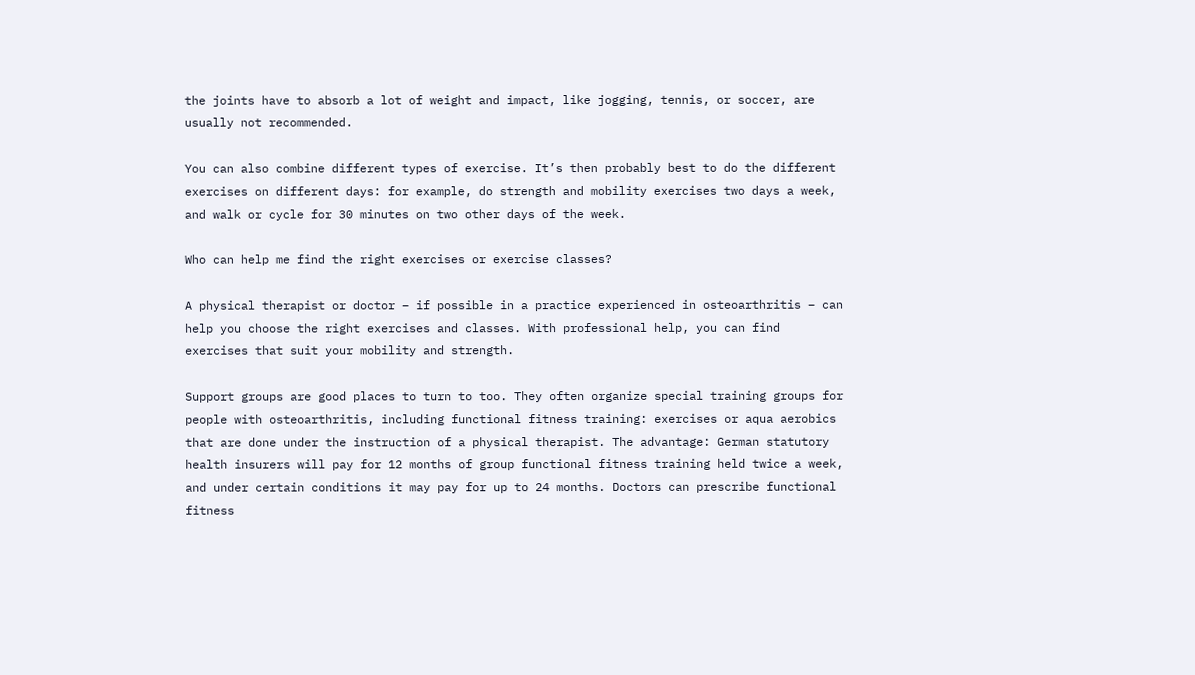the joints have to absorb a lot of weight and impact, like jogging, tennis, or soccer, are usually not recommended.

You can also combine different types of exercise. It’s then probably best to do the different exercises on different days: for example, do strength and mobility exercises two days a week, and walk or cycle for 30 minutes on two other days of the week.

Who can help me find the right exercises or exercise classes?

A physical therapist or doctor – if possible in a practice experienced in osteoarthritis – can help you choose the right exercises and classes. With professional help, you can find exercises that suit your mobility and strength.

Support groups are good places to turn to too. They often organize special training groups for people with osteoarthritis, including functional fitness training: exercises or aqua aerobics that are done under the instruction of a physical therapist. The advantage: German statutory health insurers will pay for 12 months of group functional fitness training held twice a week, and under certain conditions it may pay for up to 24 months. Doctors can prescribe functional fitness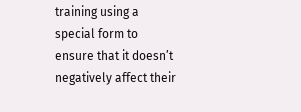training using a special form to ensure that it doesn’t negatively affect their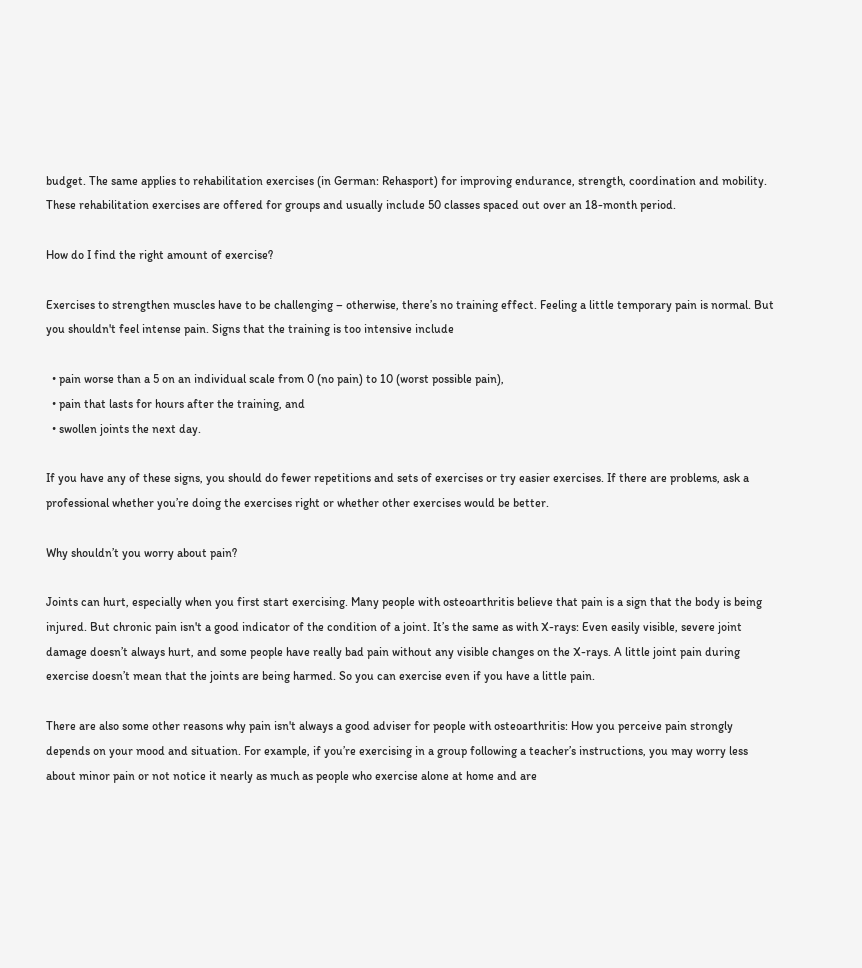budget. The same applies to rehabilitation exercises (in German: Rehasport) for improving endurance, strength, coordination and mobility. These rehabilitation exercises are offered for groups and usually include 50 classes spaced out over an 18-month period.

How do I find the right amount of exercise?

Exercises to strengthen muscles have to be challenging – otherwise, there’s no training effect. Feeling a little temporary pain is normal. But you shouldn't feel intense pain. Signs that the training is too intensive include

  • pain worse than a 5 on an individual scale from 0 (no pain) to 10 (worst possible pain),
  • pain that lasts for hours after the training, and
  • swollen joints the next day.

If you have any of these signs, you should do fewer repetitions and sets of exercises or try easier exercises. If there are problems, ask a professional whether you’re doing the exercises right or whether other exercises would be better.

Why shouldn’t you worry about pain?

Joints can hurt, especially when you first start exercising. Many people with osteoarthritis believe that pain is a sign that the body is being injured. But chronic pain isn't a good indicator of the condition of a joint. It’s the same as with X-rays: Even easily visible, severe joint damage doesn’t always hurt, and some people have really bad pain without any visible changes on the X-rays. A little joint pain during exercise doesn’t mean that the joints are being harmed. So you can exercise even if you have a little pain.

There are also some other reasons why pain isn't always a good adviser for people with osteoarthritis: How you perceive pain strongly depends on your mood and situation. For example, if you’re exercising in a group following a teacher’s instructions, you may worry less about minor pain or not notice it nearly as much as people who exercise alone at home and are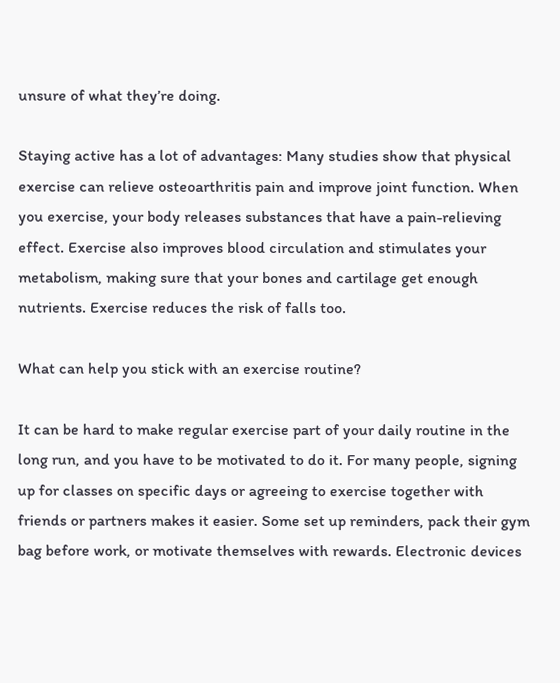unsure of what they’re doing.

Staying active has a lot of advantages: Many studies show that physical exercise can relieve osteoarthritis pain and improve joint function. When you exercise, your body releases substances that have a pain-relieving effect. Exercise also improves blood circulation and stimulates your metabolism, making sure that your bones and cartilage get enough nutrients. Exercise reduces the risk of falls too.

What can help you stick with an exercise routine?

It can be hard to make regular exercise part of your daily routine in the long run, and you have to be motivated to do it. For many people, signing up for classes on specific days or agreeing to exercise together with friends or partners makes it easier. Some set up reminders, pack their gym bag before work, or motivate themselves with rewards. Electronic devices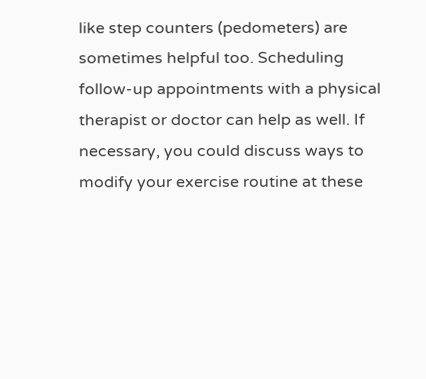like step counters (pedometers) are sometimes helpful too. Scheduling follow-up appointments with a physical therapist or doctor can help as well. If necessary, you could discuss ways to modify your exercise routine at these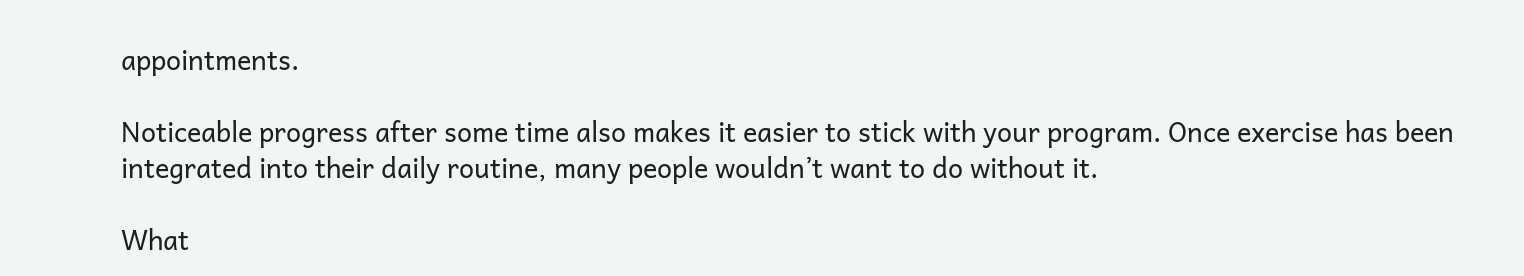appointments.

Noticeable progress after some time also makes it easier to stick with your program. Once exercise has been integrated into their daily routine, many people wouldn’t want to do without it.

What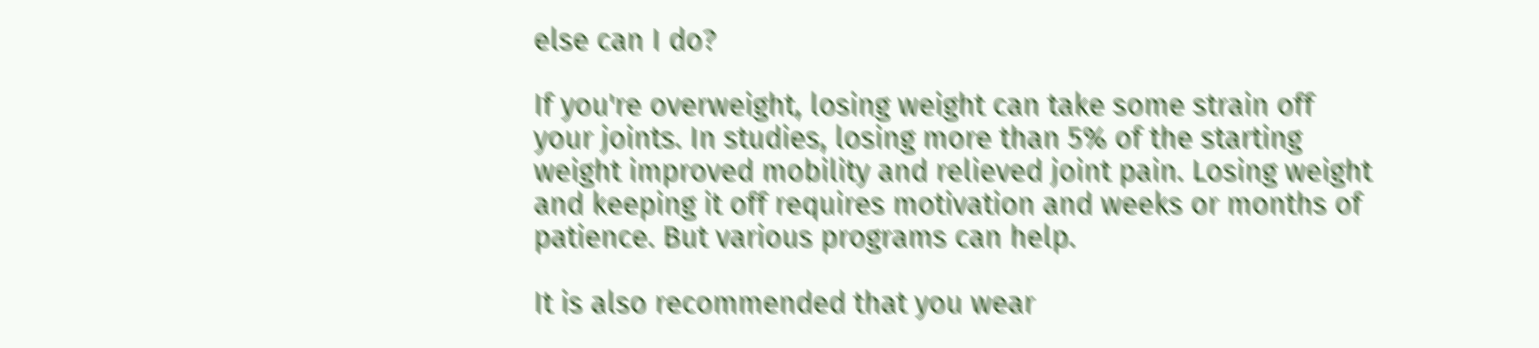else can I do?

If you're overweight, losing weight can take some strain off your joints. In studies, losing more than 5% of the starting weight improved mobility and relieved joint pain. Losing weight and keeping it off requires motivation and weeks or months of patience. But various programs can help.

It is also recommended that you wear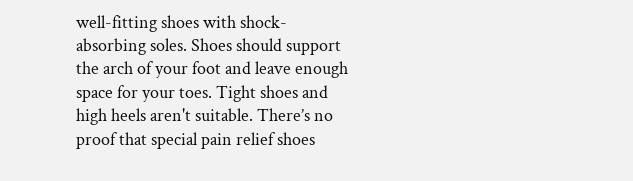well-fitting shoes with shock-absorbing soles. Shoes should support the arch of your foot and leave enough space for your toes. Tight shoes and high heels aren't suitable. There’s no proof that special pain relief shoes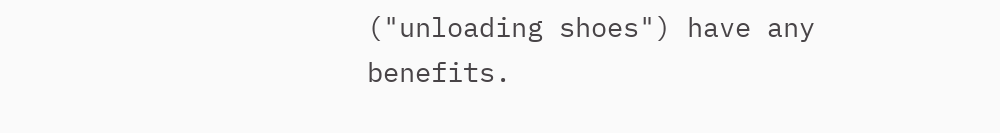("unloading shoes") have any benefits.